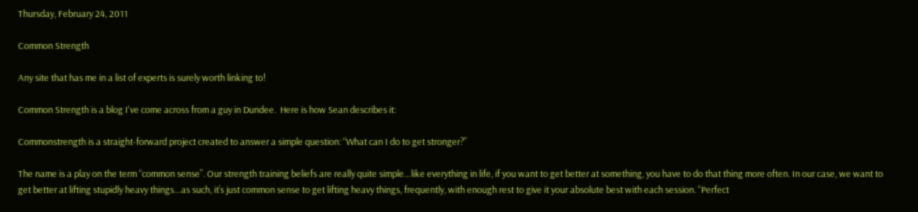Thursday, February 24, 2011

Common Strength

Any site that has me in a list of experts is surely worth linking to!

Common Strength is a blog I've come across from a guy in Dundee.  Here is how Sean describes it:

Commonstrength is a straight-forward project created to answer a simple question: “What can I do to get stronger?”

The name is a play on the term “common sense”. Our strength training beliefs are really quite simple…like everything in life, if you want to get better at something, you have to do that thing more often. In our case, we want to get better at lifting stupidly heavy things…as such, it’s just common sense to get lifting heavy things, frequently, with enough rest to give it your absolute best with each session. “Perfect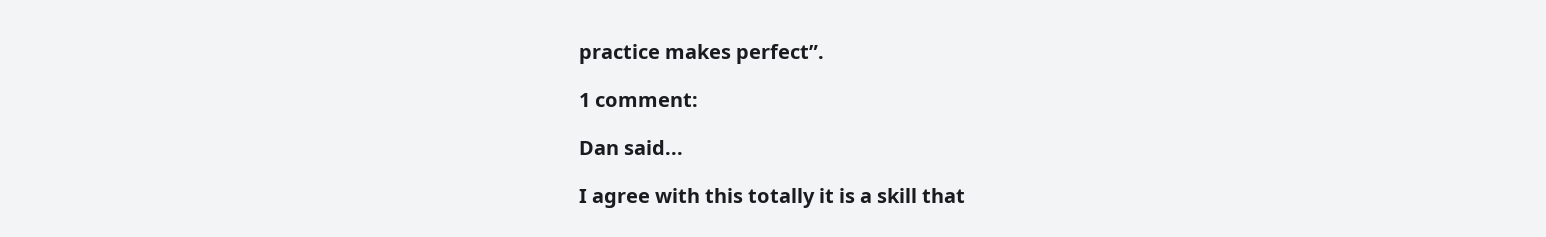practice makes perfect”.

1 comment:

Dan said...

I agree with this totally it is a skill that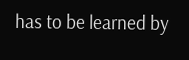has to be learned by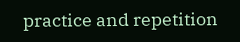practice and repetition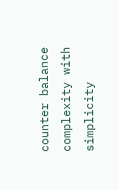counter balance complexity with simplicity